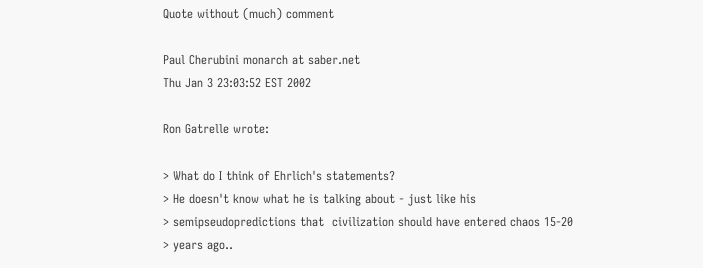Quote without (much) comment

Paul Cherubini monarch at saber.net
Thu Jan 3 23:03:52 EST 2002

Ron Gatrelle wrote:

> What do I think of Ehrlich's statements?
> He doesn't know what he is talking about - just like his
> semipseudopredictions that  civilization should have entered chaos 15-20
> years ago..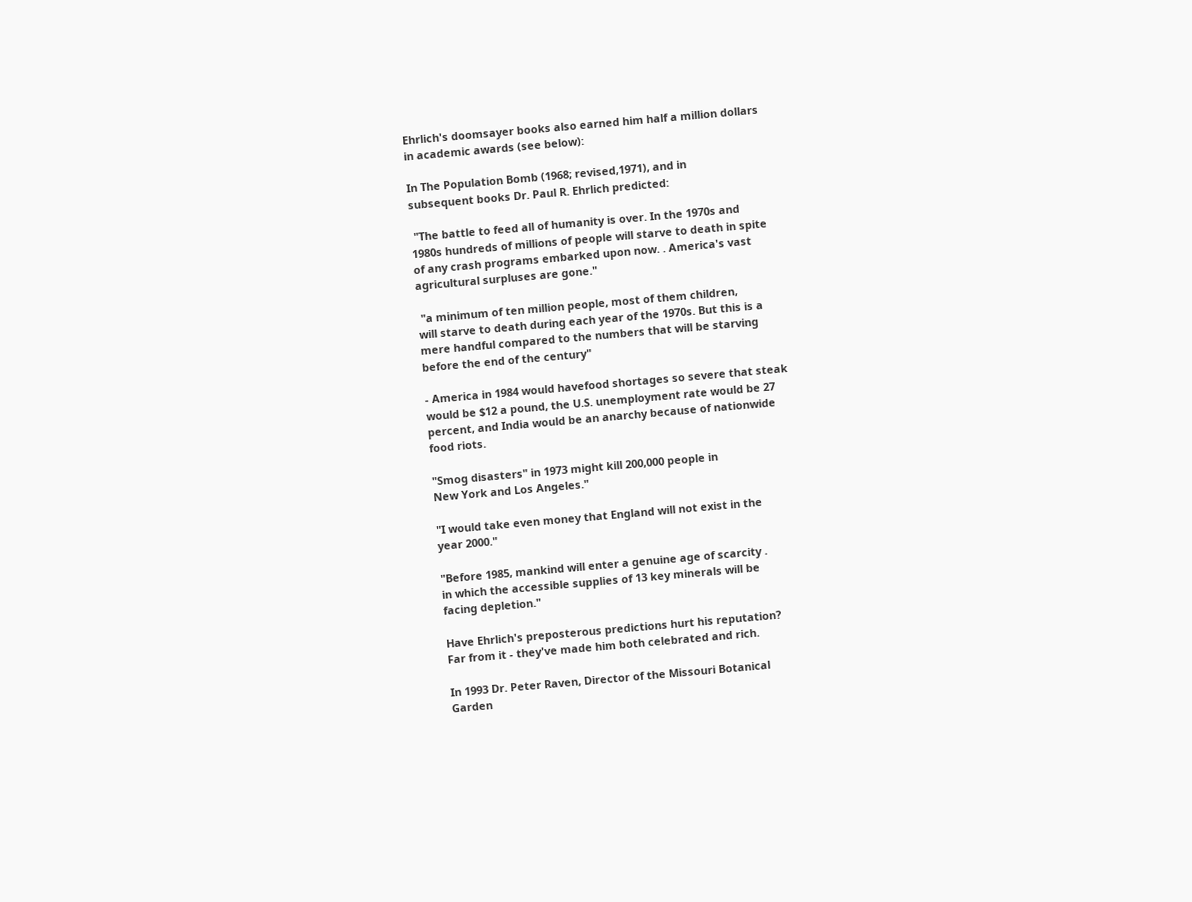Ehrlich's doomsayer books also earned him half a million dollars
in academic awards (see below):

In The Population Bomb (1968; revised,1971), and in
subsequent books Dr. Paul R. Ehrlich predicted:

 "The battle to feed all of humanity is over. In the 1970s and
1980s hundreds of millions of people will starve to death in spite
of any crash programs embarked upon now. . America's vast
agricultural surpluses are gone."

 "a minimum of ten million people, most of them children,
will starve to death during each year of the 1970s. But this is a
mere handful compared to the numbers that will be starving
before the end of the century"

- America in 1984 would havefood shortages so severe that steak
would be $12 a pound, the U.S. unemployment rate would be 27
percent, and India would be an anarchy because of nationwide
food riots.

"Smog disasters" in 1973 might kill 200,000 people in
New York and Los Angeles."

"I would take even money that England will not exist in the
year 2000."

"Before 1985, mankind will enter a genuine age of scarcity .
in which the accessible supplies of 13 key minerals will be
facing depletion."

Have Ehrlich's preposterous predictions hurt his reputation?
Far from it - they've made him both celebrated and rich.

In 1993 Dr. Peter Raven, Director of the Missouri Botanical
Garden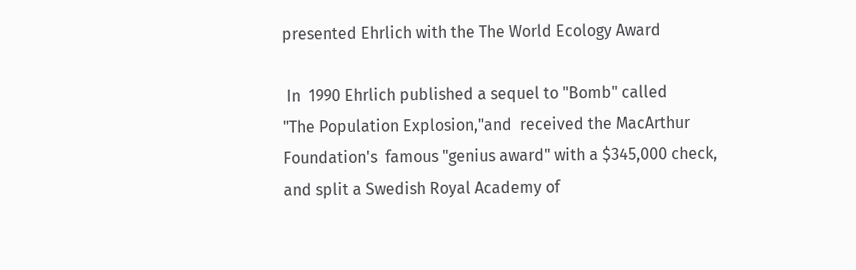presented Ehrlich with the The World Ecology Award

 In  1990 Ehrlich published a sequel to "Bomb" called
"The Population Explosion,"and  received the MacArthur
Foundation's  famous "genius award" with a $345,000 check,
and split a Swedish Royal Academy of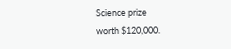Science prize
worth $120,000.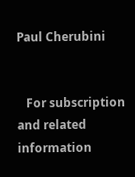Paul Cherubini


   For subscription and related information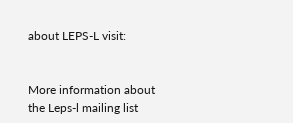about LEPS-L visit:


More information about the Leps-l mailing list